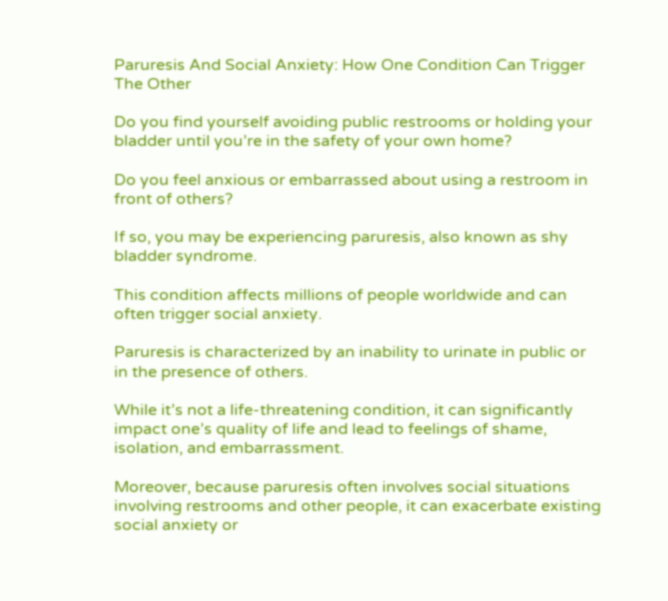Paruresis And Social Anxiety: How One Condition Can Trigger The Other

Do you find yourself avoiding public restrooms or holding your bladder until you’re in the safety of your own home?

Do you feel anxious or embarrassed about using a restroom in front of others?

If so, you may be experiencing paruresis, also known as shy bladder syndrome.

This condition affects millions of people worldwide and can often trigger social anxiety.

Paruresis is characterized by an inability to urinate in public or in the presence of others.

While it’s not a life-threatening condition, it can significantly impact one’s quality of life and lead to feelings of shame, isolation, and embarrassment.

Moreover, because paruresis often involves social situations involving restrooms and other people, it can exacerbate existing social anxiety or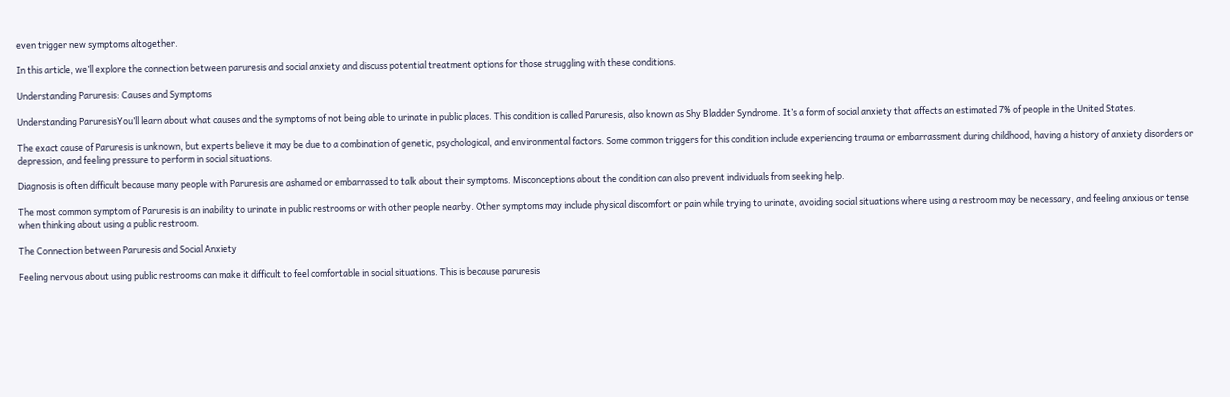even trigger new symptoms altogether.

In this article, we’ll explore the connection between paruresis and social anxiety and discuss potential treatment options for those struggling with these conditions.

Understanding Paruresis: Causes and Symptoms

Understanding ParuresisYou’ll learn about what causes and the symptoms of not being able to urinate in public places. This condition is called Paruresis, also known as Shy Bladder Syndrome. It’s a form of social anxiety that affects an estimated 7% of people in the United States.

The exact cause of Paruresis is unknown, but experts believe it may be due to a combination of genetic, psychological, and environmental factors. Some common triggers for this condition include experiencing trauma or embarrassment during childhood, having a history of anxiety disorders or depression, and feeling pressure to perform in social situations.

Diagnosis is often difficult because many people with Paruresis are ashamed or embarrassed to talk about their symptoms. Misconceptions about the condition can also prevent individuals from seeking help.

The most common symptom of Paruresis is an inability to urinate in public restrooms or with other people nearby. Other symptoms may include physical discomfort or pain while trying to urinate, avoiding social situations where using a restroom may be necessary, and feeling anxious or tense when thinking about using a public restroom.

The Connection between Paruresis and Social Anxiety

Feeling nervous about using public restrooms can make it difficult to feel comfortable in social situations. This is because paruresis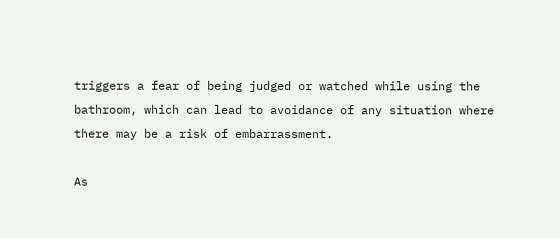triggers a fear of being judged or watched while using the bathroom, which can lead to avoidance of any situation where there may be a risk of embarrassment.

As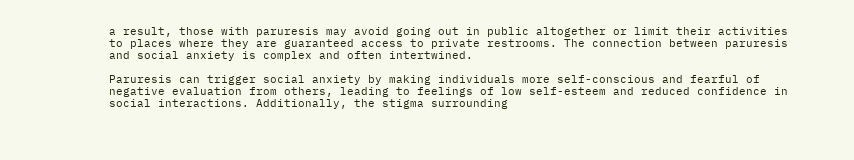a result, those with paruresis may avoid going out in public altogether or limit their activities to places where they are guaranteed access to private restrooms. The connection between paruresis and social anxiety is complex and often intertwined.

Paruresis can trigger social anxiety by making individuals more self-conscious and fearful of negative evaluation from others, leading to feelings of low self-esteem and reduced confidence in social interactions. Additionally, the stigma surrounding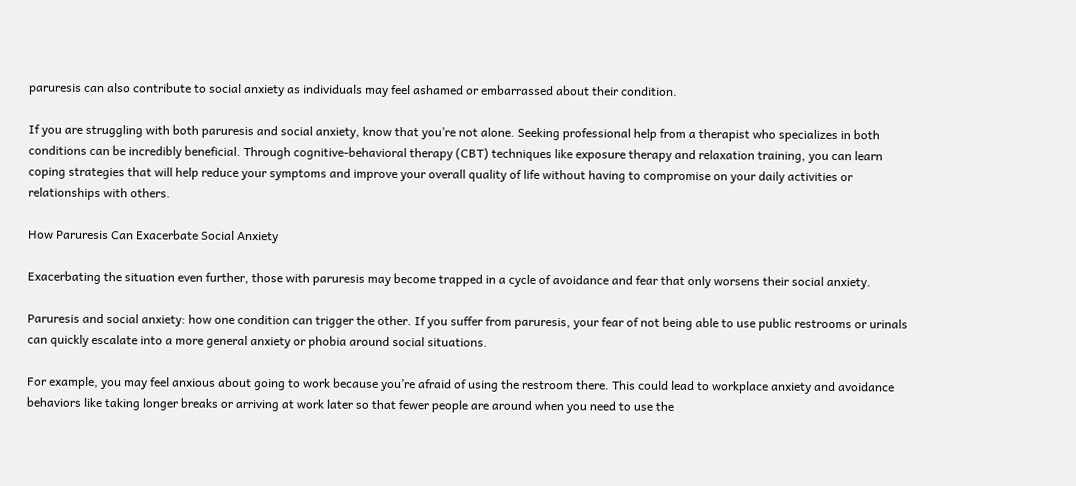paruresis can also contribute to social anxiety as individuals may feel ashamed or embarrassed about their condition.

If you are struggling with both paruresis and social anxiety, know that you’re not alone. Seeking professional help from a therapist who specializes in both conditions can be incredibly beneficial. Through cognitive-behavioral therapy (CBT) techniques like exposure therapy and relaxation training, you can learn coping strategies that will help reduce your symptoms and improve your overall quality of life without having to compromise on your daily activities or relationships with others.

How Paruresis Can Exacerbate Social Anxiety

Exacerbating the situation even further, those with paruresis may become trapped in a cycle of avoidance and fear that only worsens their social anxiety.

Paruresis and social anxiety: how one condition can trigger the other. If you suffer from paruresis, your fear of not being able to use public restrooms or urinals can quickly escalate into a more general anxiety or phobia around social situations.

For example, you may feel anxious about going to work because you’re afraid of using the restroom there. This could lead to workplace anxiety and avoidance behaviors like taking longer breaks or arriving at work later so that fewer people are around when you need to use the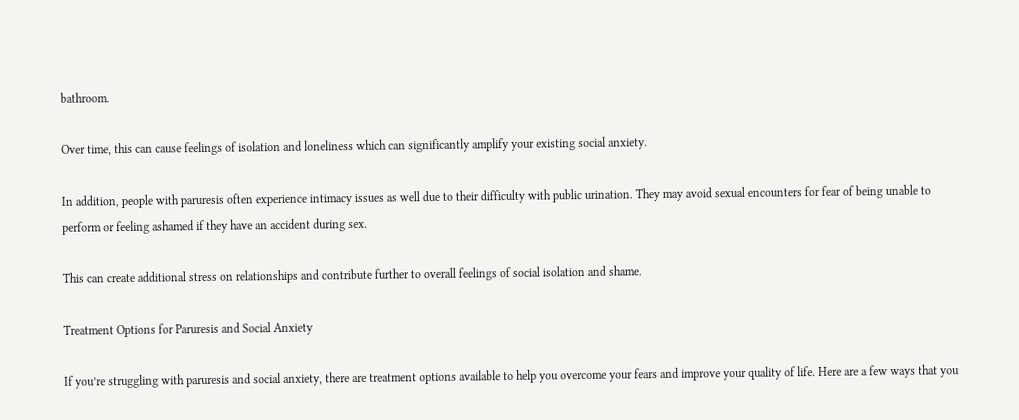bathroom.

Over time, this can cause feelings of isolation and loneliness which can significantly amplify your existing social anxiety.

In addition, people with paruresis often experience intimacy issues as well due to their difficulty with public urination. They may avoid sexual encounters for fear of being unable to perform or feeling ashamed if they have an accident during sex.

This can create additional stress on relationships and contribute further to overall feelings of social isolation and shame.

Treatment Options for Paruresis and Social Anxiety

If you’re struggling with paruresis and social anxiety, there are treatment options available to help you overcome your fears and improve your quality of life. Here are a few ways that you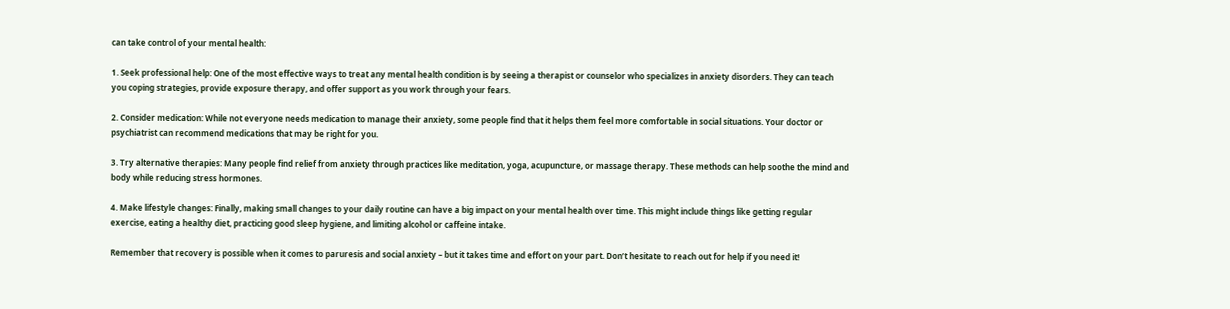can take control of your mental health:

1. Seek professional help: One of the most effective ways to treat any mental health condition is by seeing a therapist or counselor who specializes in anxiety disorders. They can teach you coping strategies, provide exposure therapy, and offer support as you work through your fears.

2. Consider medication: While not everyone needs medication to manage their anxiety, some people find that it helps them feel more comfortable in social situations. Your doctor or psychiatrist can recommend medications that may be right for you.

3. Try alternative therapies: Many people find relief from anxiety through practices like meditation, yoga, acupuncture, or massage therapy. These methods can help soothe the mind and body while reducing stress hormones.

4. Make lifestyle changes: Finally, making small changes to your daily routine can have a big impact on your mental health over time. This might include things like getting regular exercise, eating a healthy diet, practicing good sleep hygiene, and limiting alcohol or caffeine intake.

Remember that recovery is possible when it comes to paruresis and social anxiety – but it takes time and effort on your part. Don’t hesitate to reach out for help if you need it!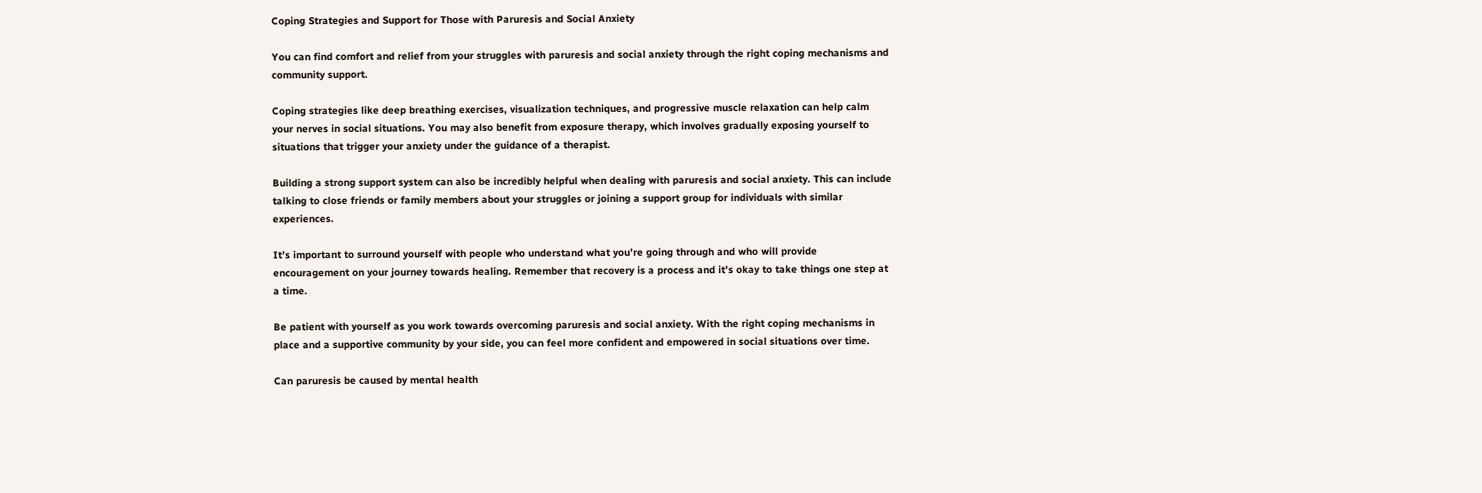Coping Strategies and Support for Those with Paruresis and Social Anxiety

You can find comfort and relief from your struggles with paruresis and social anxiety through the right coping mechanisms and community support.

Coping strategies like deep breathing exercises, visualization techniques, and progressive muscle relaxation can help calm your nerves in social situations. You may also benefit from exposure therapy, which involves gradually exposing yourself to situations that trigger your anxiety under the guidance of a therapist.

Building a strong support system can also be incredibly helpful when dealing with paruresis and social anxiety. This can include talking to close friends or family members about your struggles or joining a support group for individuals with similar experiences.

It’s important to surround yourself with people who understand what you’re going through and who will provide encouragement on your journey towards healing. Remember that recovery is a process and it’s okay to take things one step at a time.

Be patient with yourself as you work towards overcoming paruresis and social anxiety. With the right coping mechanisms in place and a supportive community by your side, you can feel more confident and empowered in social situations over time.

Can paruresis be caused by mental health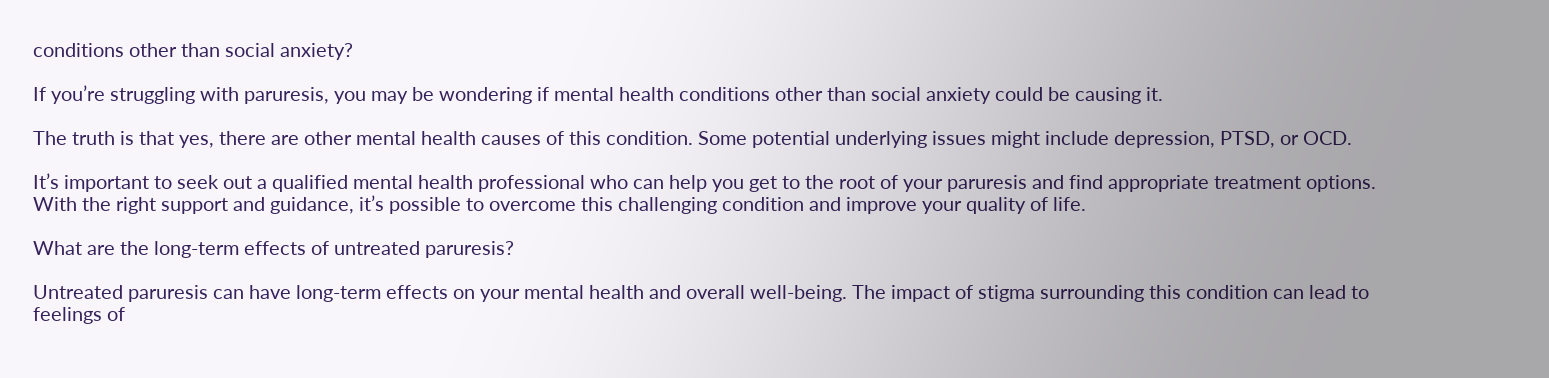conditions other than social anxiety?

If you’re struggling with paruresis, you may be wondering if mental health conditions other than social anxiety could be causing it.

The truth is that yes, there are other mental health causes of this condition. Some potential underlying issues might include depression, PTSD, or OCD.

It’s important to seek out a qualified mental health professional who can help you get to the root of your paruresis and find appropriate treatment options. With the right support and guidance, it’s possible to overcome this challenging condition and improve your quality of life.

What are the long-term effects of untreated paruresis?

Untreated paruresis can have long-term effects on your mental health and overall well-being. The impact of stigma surrounding this condition can lead to feelings of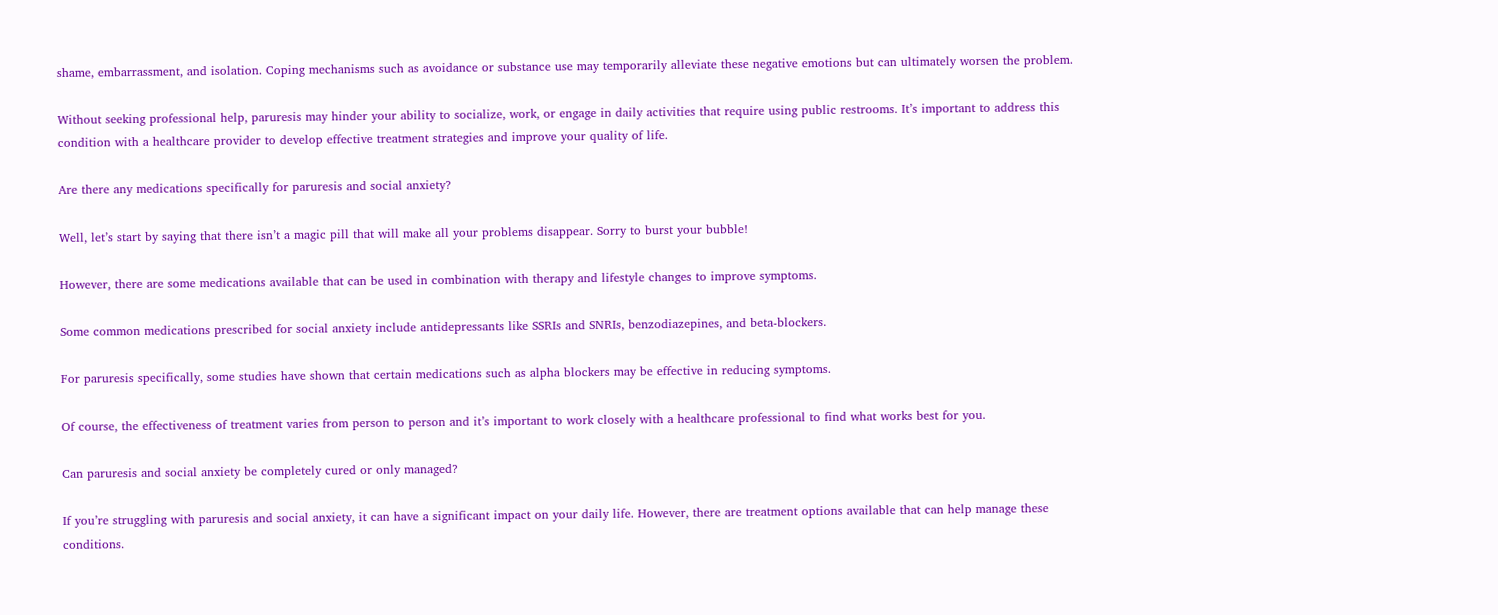shame, embarrassment, and isolation. Coping mechanisms such as avoidance or substance use may temporarily alleviate these negative emotions but can ultimately worsen the problem.

Without seeking professional help, paruresis may hinder your ability to socialize, work, or engage in daily activities that require using public restrooms. It’s important to address this condition with a healthcare provider to develop effective treatment strategies and improve your quality of life.

Are there any medications specifically for paruresis and social anxiety?

Well, let’s start by saying that there isn’t a magic pill that will make all your problems disappear. Sorry to burst your bubble!

However, there are some medications available that can be used in combination with therapy and lifestyle changes to improve symptoms.

Some common medications prescribed for social anxiety include antidepressants like SSRIs and SNRIs, benzodiazepines, and beta-blockers.

For paruresis specifically, some studies have shown that certain medications such as alpha blockers may be effective in reducing symptoms.

Of course, the effectiveness of treatment varies from person to person and it’s important to work closely with a healthcare professional to find what works best for you.

Can paruresis and social anxiety be completely cured or only managed?

If you’re struggling with paruresis and social anxiety, it can have a significant impact on your daily life. However, there are treatment options available that can help manage these conditions.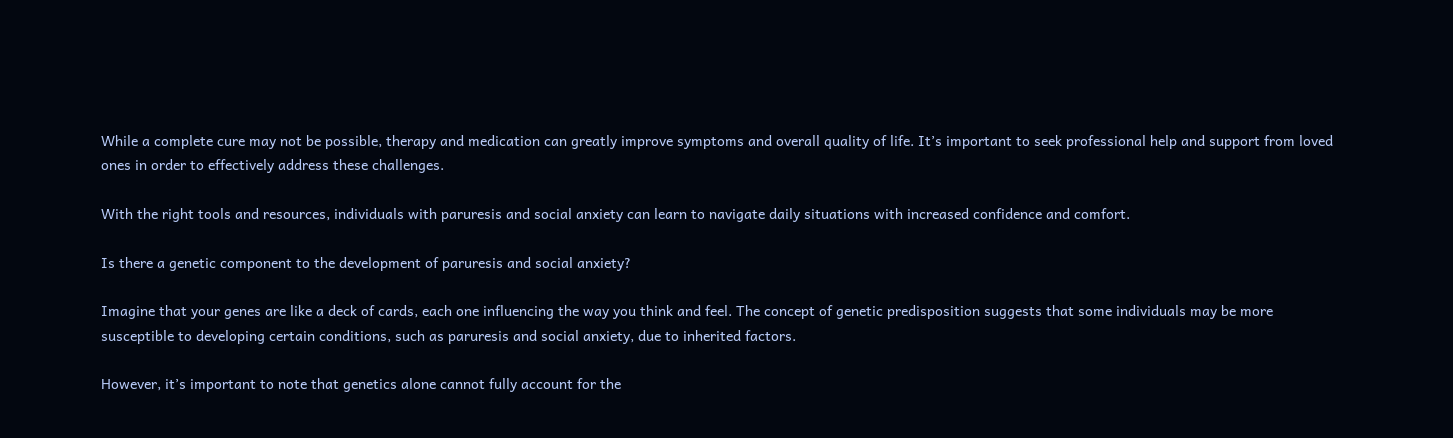While a complete cure may not be possible, therapy and medication can greatly improve symptoms and overall quality of life. It’s important to seek professional help and support from loved ones in order to effectively address these challenges.

With the right tools and resources, individuals with paruresis and social anxiety can learn to navigate daily situations with increased confidence and comfort.

Is there a genetic component to the development of paruresis and social anxiety?

Imagine that your genes are like a deck of cards, each one influencing the way you think and feel. The concept of genetic predisposition suggests that some individuals may be more susceptible to developing certain conditions, such as paruresis and social anxiety, due to inherited factors.

However, it’s important to note that genetics alone cannot fully account for the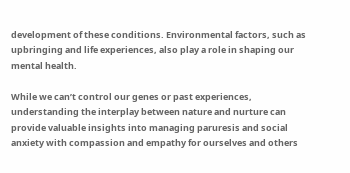development of these conditions. Environmental factors, such as upbringing and life experiences, also play a role in shaping our mental health.

While we can’t control our genes or past experiences, understanding the interplay between nature and nurture can provide valuable insights into managing paruresis and social anxiety with compassion and empathy for ourselves and others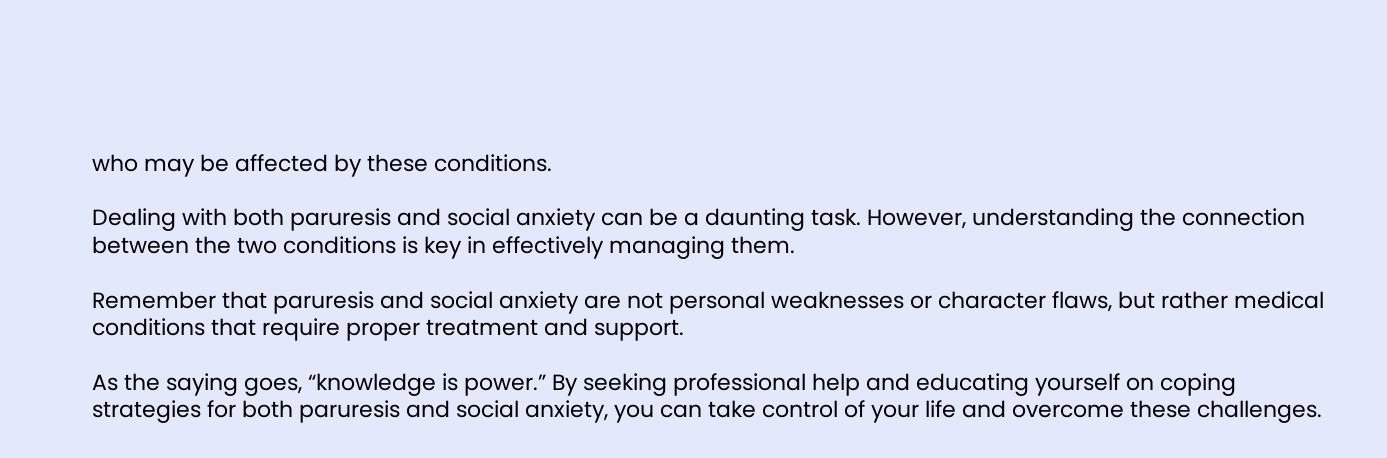who may be affected by these conditions.

Dealing with both paruresis and social anxiety can be a daunting task. However, understanding the connection between the two conditions is key in effectively managing them.

Remember that paruresis and social anxiety are not personal weaknesses or character flaws, but rather medical conditions that require proper treatment and support.

As the saying goes, “knowledge is power.” By seeking professional help and educating yourself on coping strategies for both paruresis and social anxiety, you can take control of your life and overcome these challenges.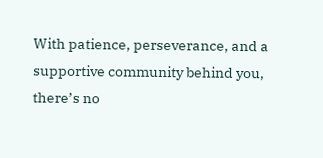With patience, perseverance, and a supportive community behind you, there’s no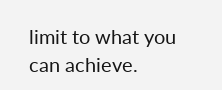limit to what you can achieve.